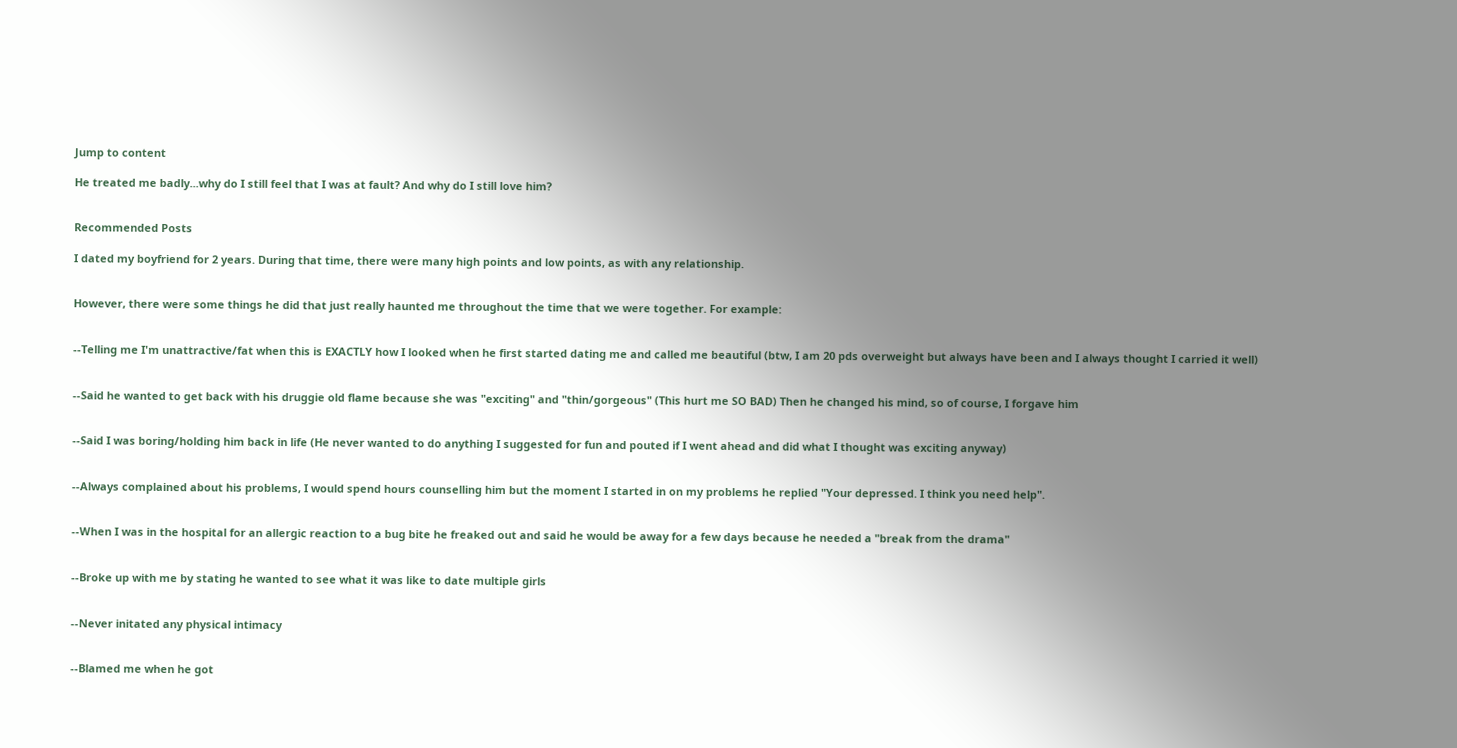Jump to content

He treated me badly...why do I still feel that I was at fault? And why do I still love him?


Recommended Posts

I dated my boyfriend for 2 years. During that time, there were many high points and low points, as with any relationship.


However, there were some things he did that just really haunted me throughout the time that we were together. For example:


--Telling me I'm unattractive/fat when this is EXACTLY how I looked when he first started dating me and called me beautiful (btw, I am 20 pds overweight but always have been and I always thought I carried it well)


--Said he wanted to get back with his druggie old flame because she was "exciting" and "thin/gorgeous" (This hurt me SO BAD) Then he changed his mind, so of course, I forgave him


--Said I was boring/holding him back in life (He never wanted to do anything I suggested for fun and pouted if I went ahead and did what I thought was exciting anyway)


--Always complained about his problems, I would spend hours counselling him but the moment I started in on my problems he replied "Your depressed. I think you need help".


--When I was in the hospital for an allergic reaction to a bug bite he freaked out and said he would be away for a few days because he needed a "break from the drama"


--Broke up with me by stating he wanted to see what it was like to date multiple girls


--Never initated any physical intimacy


--Blamed me when he got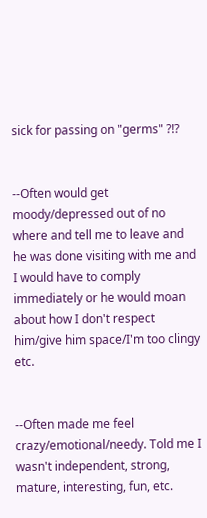sick for passing on "germs" ?!?


--Often would get moody/depressed out of no where and tell me to leave and he was done visiting with me and I would have to comply immediately or he would moan about how I don't respect him/give him space/I'm too clingy etc.


--Often made me feel crazy/emotional/needy. Told me I wasn't independent, strong, mature, interesting, fun, etc.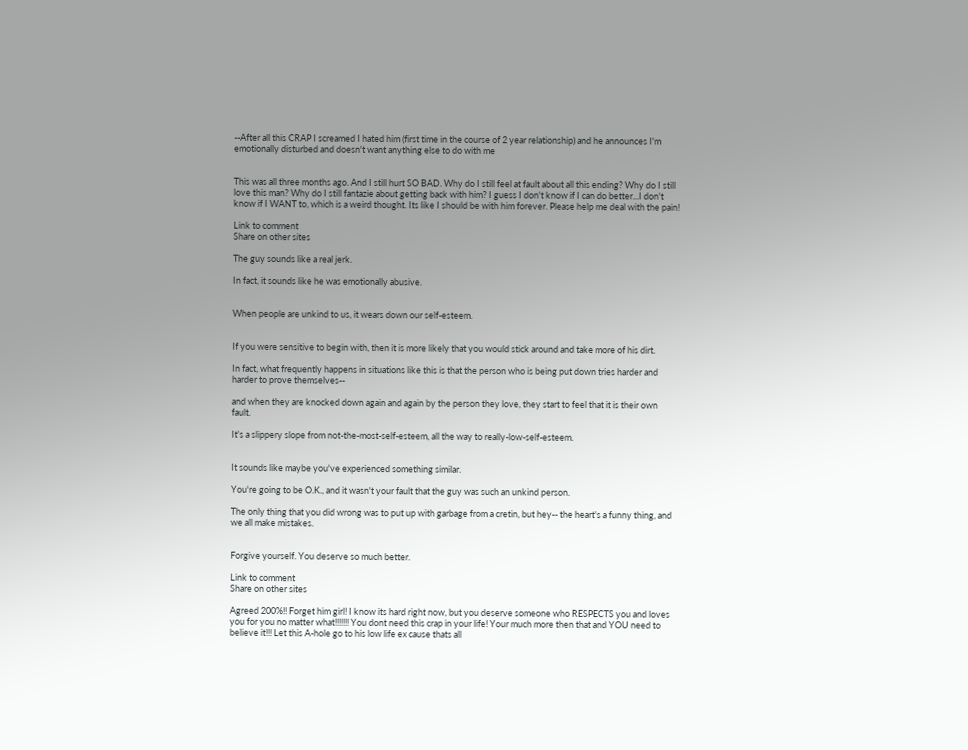--After all this CRAP I screamed I hated him (first time in the course of 2 year relationship) and he announces I'm emotionally disturbed and doesn't want anything else to do with me


This was all three months ago. And I still hurt SO BAD. Why do I still feel at fault about all this ending? Why do I still love this man? Why do I still fantazie about getting back with him? I guess I don't know if I can do better...I don't know if I WANT to, which is a weird thought. Its like I should be with him forever. Please help me deal with the pain!

Link to comment
Share on other sites

The guy sounds like a real jerk.

In fact, it sounds like he was emotionally abusive.


When people are unkind to us, it wears down our self-esteem.


If you were sensitive to begin with, then it is more likely that you would stick around and take more of his dirt.

In fact, what frequently happens in situations like this is that the person who is being put down tries harder and harder to prove themselves--

and when they are knocked down again and again by the person they love, they start to feel that it is their own fault.

It's a slippery slope from not-the-most-self-esteem, all the way to really-low-self-esteem.


It sounds like maybe you've experienced something similar.

You're going to be O.K., and it wasn't your fault that the guy was such an unkind person.

The only thing that you did wrong was to put up with garbage from a cretin, but hey-- the heart's a funny thing, and we all make mistakes.


Forgive yourself. You deserve so much better.

Link to comment
Share on other sites

Agreed 200%!! Forget him girl! I know its hard right now, but you deserve someone who RESPECTS you and loves you for you no matter what!!!!!!! You dont need this crap in your life! Your much more then that and YOU need to believe it!!! Let this A-hole go to his low life ex cause thats all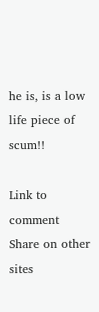he is, is a low life piece of scum!!

Link to comment
Share on other sites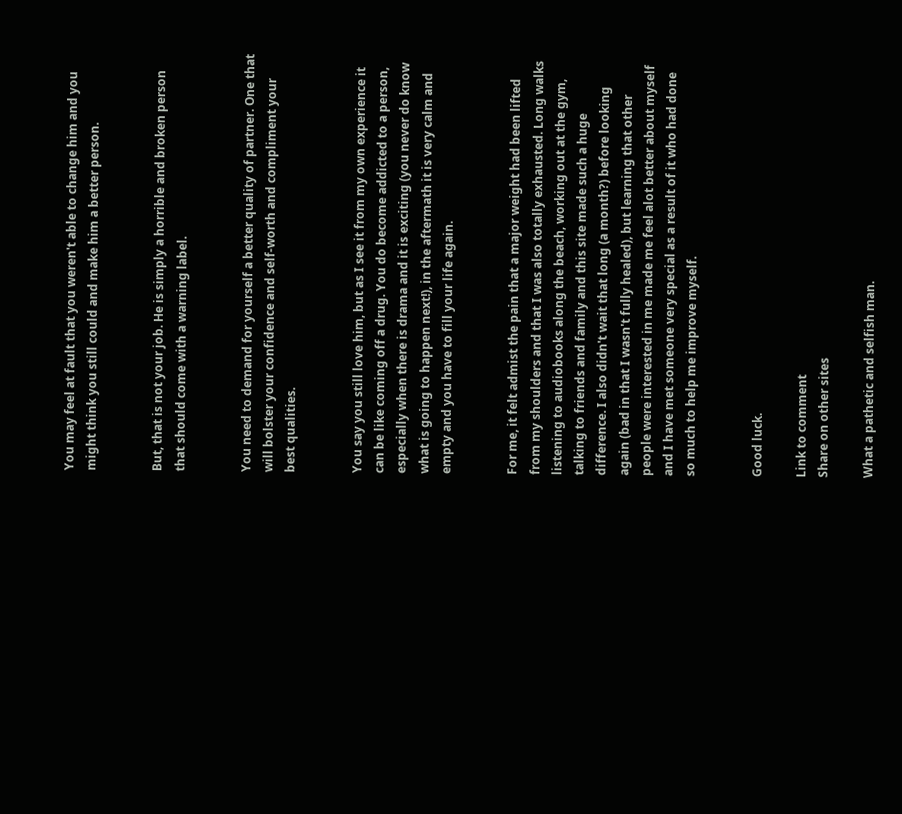You may feel at fault that you weren't able to change him and you might think you still could and make him a better person.


But, that is not your job. He is simply a horrible and broken person that should come with a warning label.


You need to demand for yourself a better quality of partner. One that will bolster your confidence and self-worth and compliment your best qualities.


You say you still love him, but as I see it from my own experience it can be like coming off a drug. You do become addicted to a person, especially when there is drama and it is exciting (you never do know what is going to happen next!), in the aftermath it is very calm and empty and you have to fill your life again.


For me, it felt admist the pain that a major weight had been lifted from my shoulders and that I was also totally exhausted. Long walks listening to audiobooks along the beach, working out at the gym, talking to friends and family and this site made such a huge difference. I also didn't wait that long (a month?) before looking again (bad in that I wasn't fully healed), but learning that other people were interested in me made me feel alot better about myself and I have met someone very special as a result of it who had done so much to help me improve myself.


Good luck.

Link to comment
Share on other sites

What a pathetic and selfish man.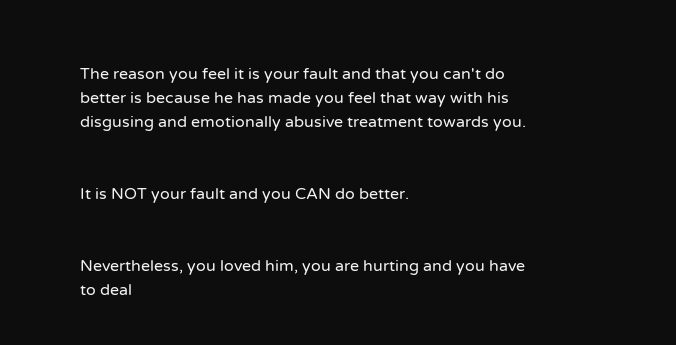The reason you feel it is your fault and that you can't do better is because he has made you feel that way with his disgusing and emotionally abusive treatment towards you.


It is NOT your fault and you CAN do better.


Nevertheless, you loved him, you are hurting and you have to deal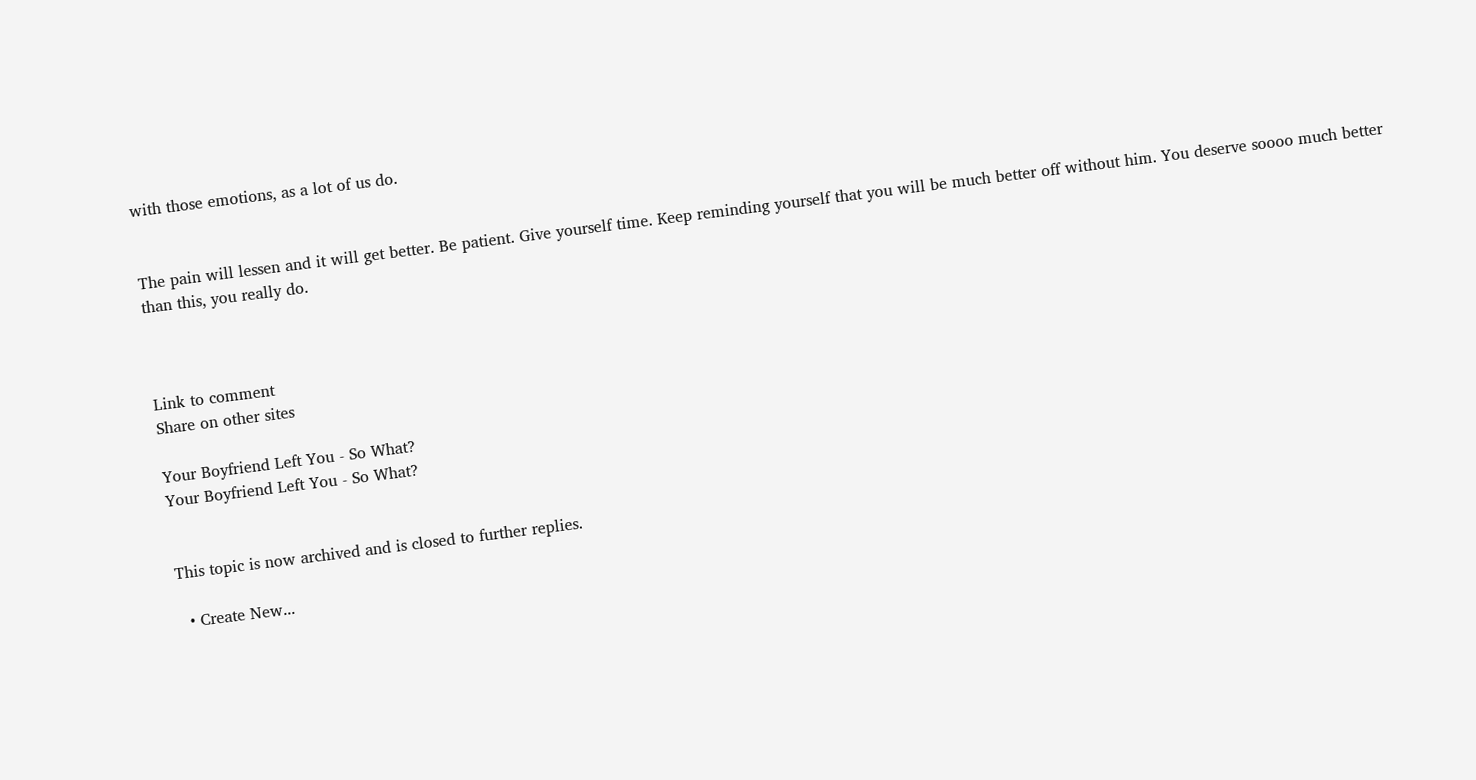with those emotions, as a lot of us do.


The pain will lessen and it will get better. Be patient. Give yourself time. Keep reminding yourself that you will be much better off without him. You deserve soooo much better than this, you really do.



Link to comment
Share on other sites

Your Boyfriend Left You - So What?
Your Boyfriend Left You - So What?


This topic is now archived and is closed to further replies.

  • Create New...